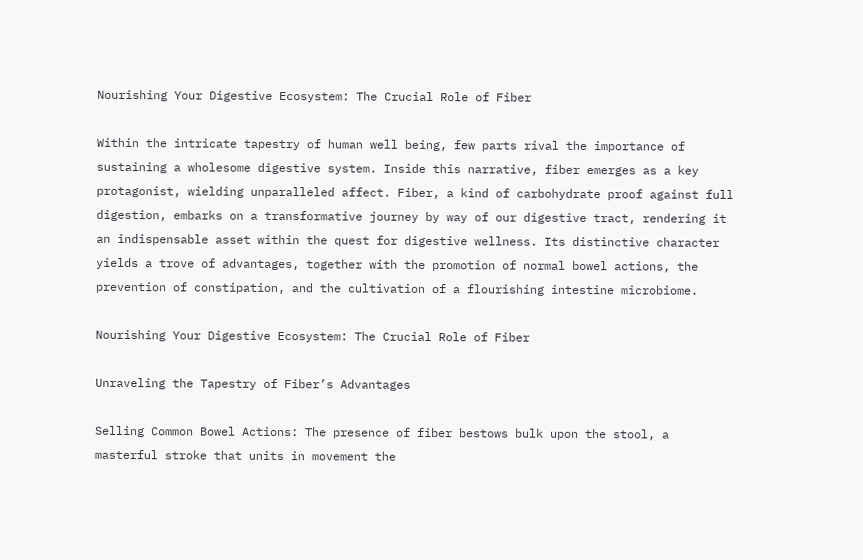Nourishing Your Digestive Ecosystem: The Crucial Role of Fiber

Within the intricate tapestry of human well being, few parts rival the importance of sustaining a wholesome digestive system. Inside this narrative, fiber emerges as a key protagonist, wielding unparalleled affect. Fiber, a kind of carbohydrate proof against full digestion, embarks on a transformative journey by way of our digestive tract, rendering it an indispensable asset within the quest for digestive wellness. Its distinctive character yields a trove of advantages, together with the promotion of normal bowel actions, the prevention of constipation, and the cultivation of a flourishing intestine microbiome.

Nourishing Your Digestive Ecosystem: The Crucial Role of Fiber

Unraveling the Tapestry of Fiber’s Advantages

Selling Common Bowel Actions: The presence of fiber bestows bulk upon the stool, a masterful stroke that units in movement the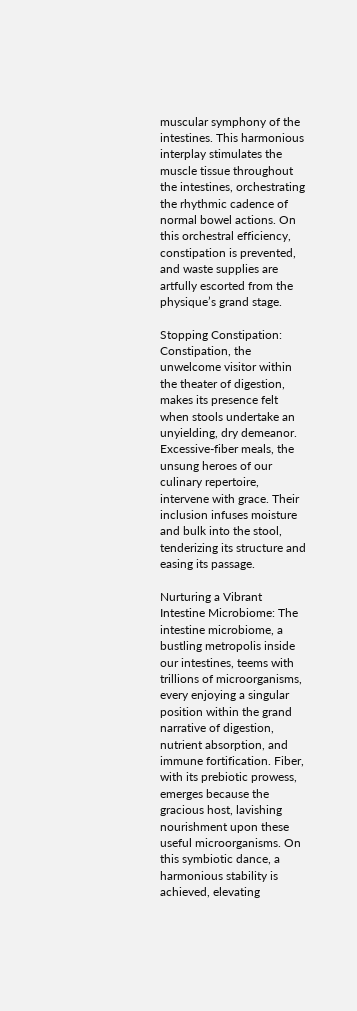muscular symphony of the intestines. This harmonious interplay stimulates the muscle tissue throughout the intestines, orchestrating the rhythmic cadence of normal bowel actions. On this orchestral efficiency, constipation is prevented, and waste supplies are artfully escorted from the physique’s grand stage.

Stopping Constipation: Constipation, the unwelcome visitor within the theater of digestion, makes its presence felt when stools undertake an unyielding, dry demeanor. Excessive-fiber meals, the unsung heroes of our culinary repertoire, intervene with grace. Their inclusion infuses moisture and bulk into the stool, tenderizing its structure and easing its passage.

Nurturing a Vibrant Intestine Microbiome: The intestine microbiome, a bustling metropolis inside our intestines, teems with trillions of microorganisms, every enjoying a singular position within the grand narrative of digestion, nutrient absorption, and immune fortification. Fiber, with its prebiotic prowess, emerges because the gracious host, lavishing nourishment upon these useful microorganisms. On this symbiotic dance, a harmonious stability is achieved, elevating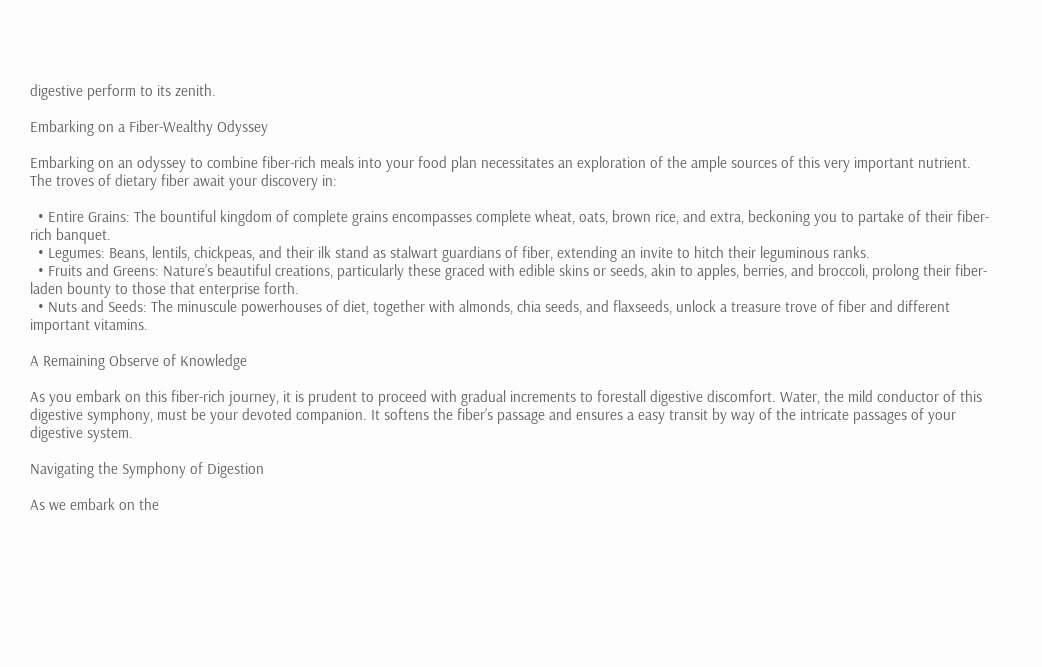digestive perform to its zenith.

Embarking on a Fiber-Wealthy Odyssey

Embarking on an odyssey to combine fiber-rich meals into your food plan necessitates an exploration of the ample sources of this very important nutrient. The troves of dietary fiber await your discovery in:

  • Entire Grains: The bountiful kingdom of complete grains encompasses complete wheat, oats, brown rice, and extra, beckoning you to partake of their fiber-rich banquet.
  • Legumes: Beans, lentils, chickpeas, and their ilk stand as stalwart guardians of fiber, extending an invite to hitch their leguminous ranks.
  • Fruits and Greens: Nature’s beautiful creations, particularly these graced with edible skins or seeds, akin to apples, berries, and broccoli, prolong their fiber-laden bounty to those that enterprise forth.
  • Nuts and Seeds: The minuscule powerhouses of diet, together with almonds, chia seeds, and flaxseeds, unlock a treasure trove of fiber and different important vitamins.

A Remaining Observe of Knowledge

As you embark on this fiber-rich journey, it is prudent to proceed with gradual increments to forestall digestive discomfort. Water, the mild conductor of this digestive symphony, must be your devoted companion. It softens the fiber’s passage and ensures a easy transit by way of the intricate passages of your digestive system.

Navigating the Symphony of Digestion

As we embark on the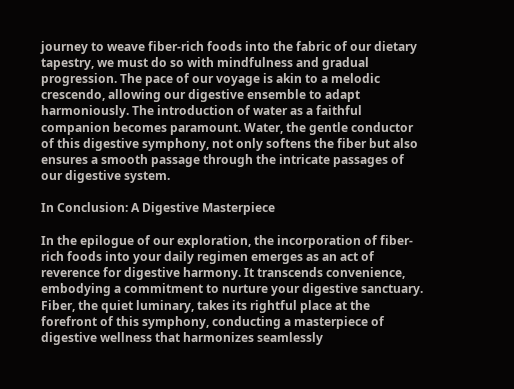journey to weave fiber-rich foods into the fabric of our dietary tapestry, we must do so with mindfulness and gradual progression. The pace of our voyage is akin to a melodic crescendo, allowing our digestive ensemble to adapt harmoniously. The introduction of water as a faithful companion becomes paramount. Water, the gentle conductor of this digestive symphony, not only softens the fiber but also ensures a smooth passage through the intricate passages of our digestive system.

In Conclusion: A Digestive Masterpiece

In the epilogue of our exploration, the incorporation of fiber-rich foods into your daily regimen emerges as an act of reverence for digestive harmony. It transcends convenience, embodying a commitment to nurture your digestive sanctuary. Fiber, the quiet luminary, takes its rightful place at the forefront of this symphony, conducting a masterpiece of digestive wellness that harmonizes seamlessly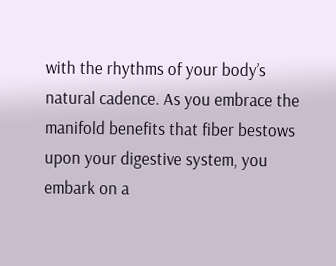with the rhythms of your body’s natural cadence. As you embrace the manifold benefits that fiber bestows upon your digestive system, you embark on a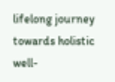lifelong journey towards holistic well-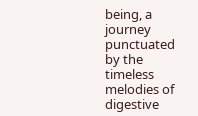being, a journey punctuated by the timeless melodies of digestive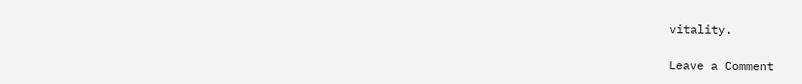vitality.

Leave a Comment